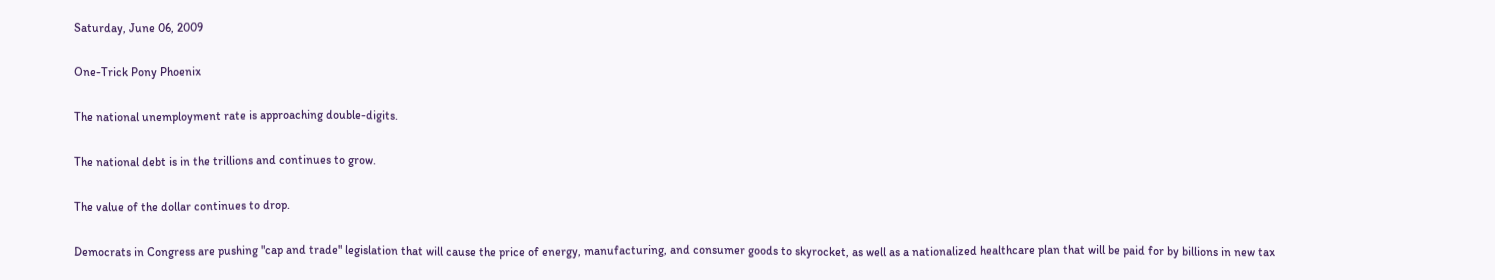Saturday, June 06, 2009

One-Trick Pony Phoenix

The national unemployment rate is approaching double-digits.

The national debt is in the trillions and continues to grow.

The value of the dollar continues to drop.

Democrats in Congress are pushing "cap and trade" legislation that will cause the price of energy, manufacturing, and consumer goods to skyrocket, as well as a nationalized healthcare plan that will be paid for by billions in new tax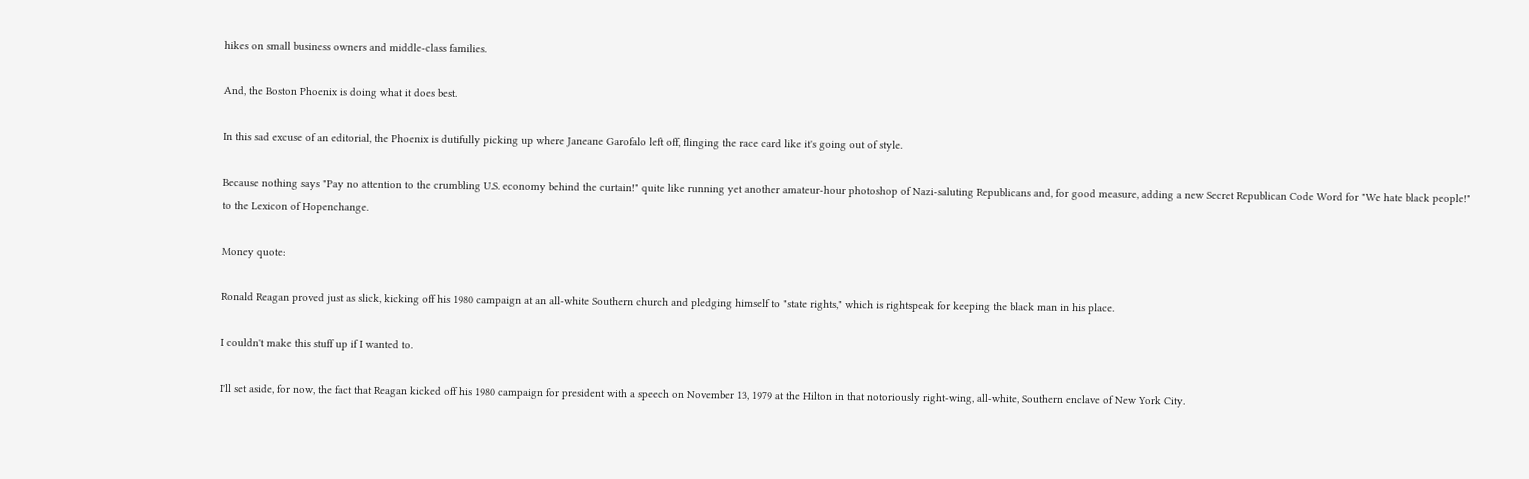hikes on small business owners and middle-class families.

And, the Boston Phoenix is doing what it does best.

In this sad excuse of an editorial, the Phoenix is dutifully picking up where Janeane Garofalo left off, flinging the race card like it's going out of style.

Because nothing says "Pay no attention to the crumbling U.S. economy behind the curtain!" quite like running yet another amateur-hour photoshop of Nazi-saluting Republicans and, for good measure, adding a new Secret Republican Code Word for "We hate black people!" to the Lexicon of Hopenchange.

Money quote:

Ronald Reagan proved just as slick, kicking off his 1980 campaign at an all-white Southern church and pledging himself to "state rights," which is rightspeak for keeping the black man in his place.

I couldn't make this stuff up if I wanted to.

I'll set aside, for now, the fact that Reagan kicked off his 1980 campaign for president with a speech on November 13, 1979 at the Hilton in that notoriously right-wing, all-white, Southern enclave of New York City.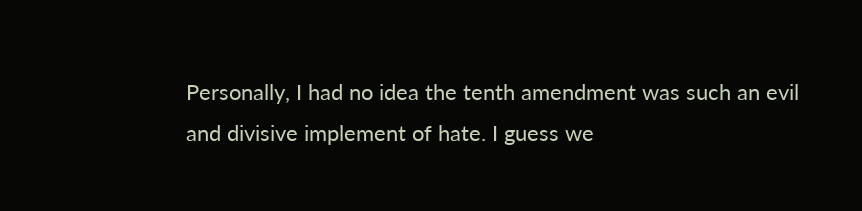Personally, I had no idea the tenth amendment was such an evil and divisive implement of hate. I guess we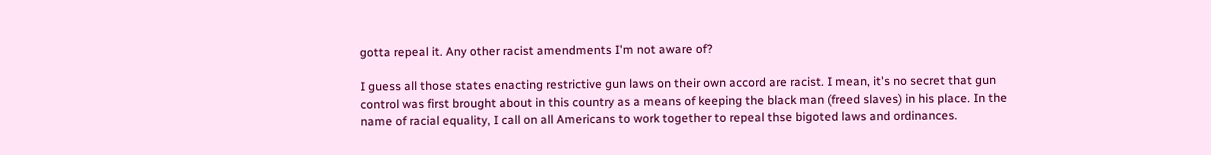gotta repeal it. Any other racist amendments I'm not aware of?

I guess all those states enacting restrictive gun laws on their own accord are racist. I mean, it's no secret that gun control was first brought about in this country as a means of keeping the black man (freed slaves) in his place. In the name of racial equality, I call on all Americans to work together to repeal thse bigoted laws and ordinances.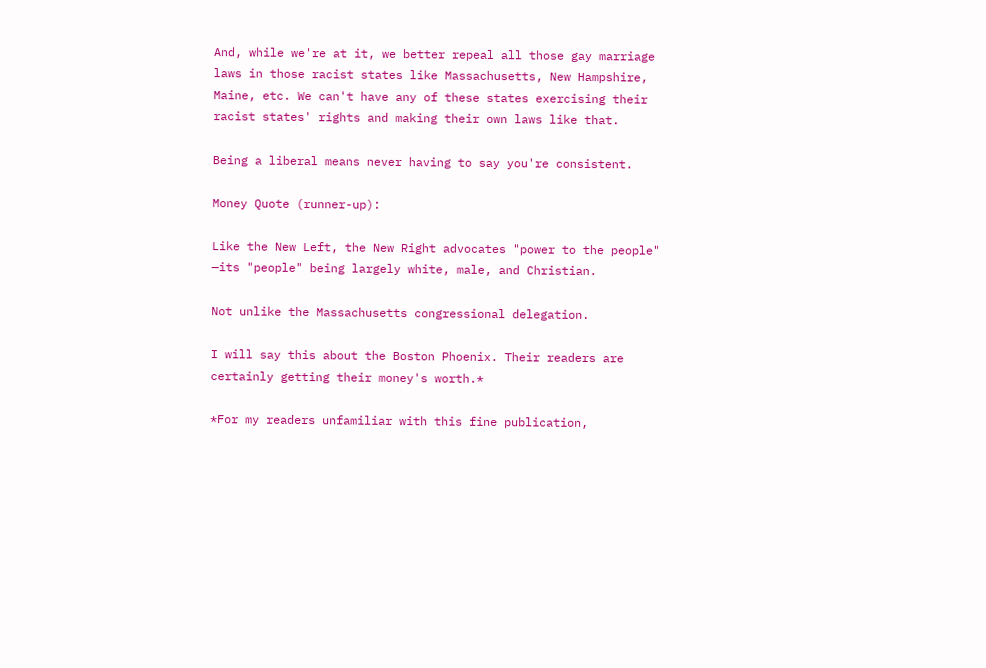And, while we're at it, we better repeal all those gay marriage laws in those racist states like Massachusetts, New Hampshire, Maine, etc. We can't have any of these states exercising their racist states' rights and making their own laws like that.

Being a liberal means never having to say you're consistent.

Money Quote (runner-up):

Like the New Left, the New Right advocates "power to the people" —its "people" being largely white, male, and Christian.

Not unlike the Massachusetts congressional delegation.

I will say this about the Boston Phoenix. Their readers are certainly getting their money's worth.*

*For my readers unfamiliar with this fine publication,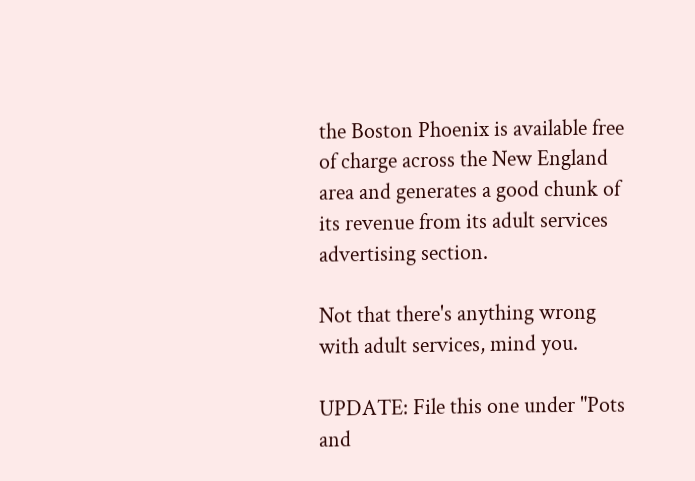the Boston Phoenix is available free of charge across the New England area and generates a good chunk of its revenue from its adult services advertising section.

Not that there's anything wrong with adult services, mind you.

UPDATE: File this one under "Pots and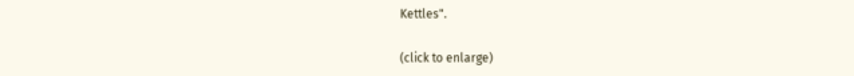Kettles".

(click to enlarge)